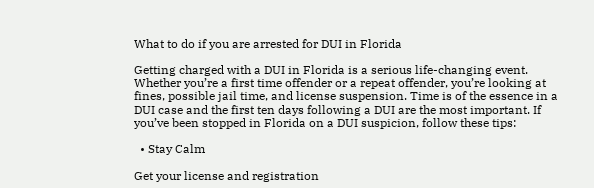What to do if you are arrested for DUI in Florida

Getting charged with a DUI in Florida is a serious life-changing event. Whether you’re a first time offender or a repeat offender, you’re looking at fines, possible jail time, and license suspension. Time is of the essence in a DUI case and the first ten days following a DUI are the most important. If you’ve been stopped in Florida on a DUI suspicion, follow these tips:

  • Stay Calm

Get your license and registration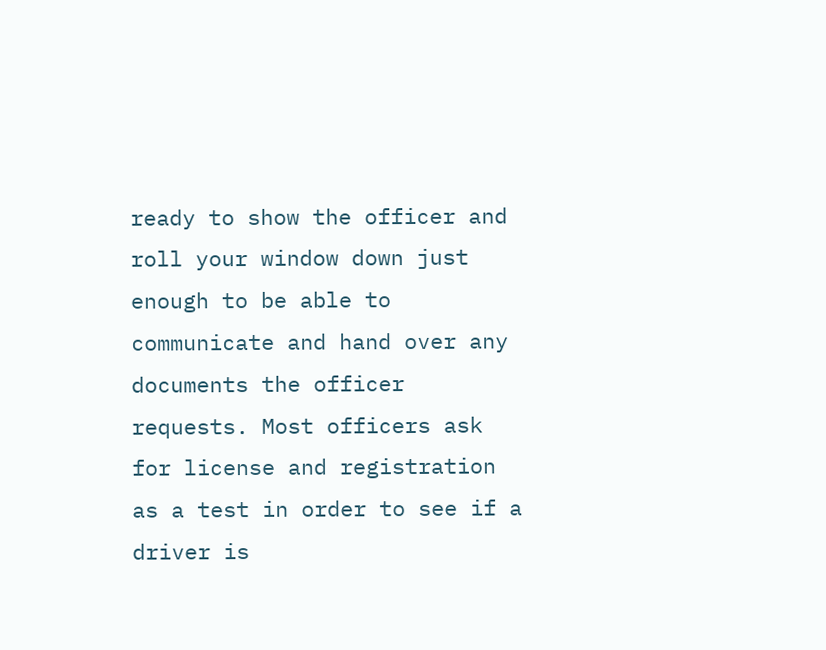ready to show the officer and roll your window down just enough to be able to communicate and hand over any documents the officer requests. Most officers ask for license and registration as a test in order to see if a driver is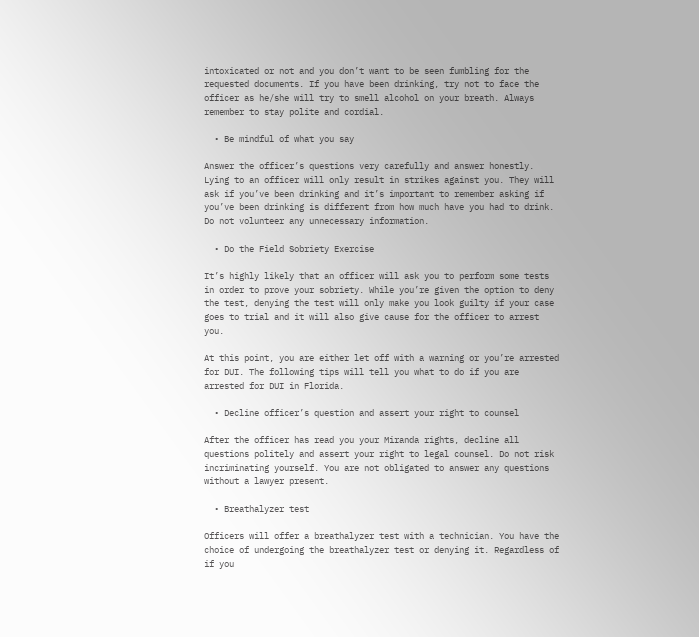intoxicated or not and you don’t want to be seen fumbling for the requested documents. If you have been drinking, try not to face the officer as he/she will try to smell alcohol on your breath. Always remember to stay polite and cordial.

  • Be mindful of what you say

Answer the officer’s questions very carefully and answer honestly. Lying to an officer will only result in strikes against you. They will ask if you’ve been drinking and it’s important to remember asking if you’ve been drinking is different from how much have you had to drink. Do not volunteer any unnecessary information.

  • Do the Field Sobriety Exercise

It’s highly likely that an officer will ask you to perform some tests in order to prove your sobriety. While you’re given the option to deny the test, denying the test will only make you look guilty if your case goes to trial and it will also give cause for the officer to arrest you.

At this point, you are either let off with a warning or you’re arrested for DUI. The following tips will tell you what to do if you are arrested for DUI in Florida.

  • Decline officer’s question and assert your right to counsel

After the officer has read you your Miranda rights, decline all questions politely and assert your right to legal counsel. Do not risk incriminating yourself. You are not obligated to answer any questions without a lawyer present.

  • Breathalyzer test

Officers will offer a breathalyzer test with a technician. You have the choice of undergoing the breathalyzer test or denying it. Regardless of if you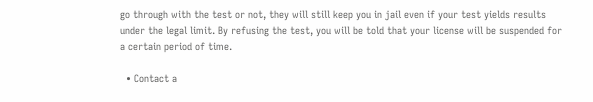go through with the test or not, they will still keep you in jail even if your test yields results under the legal limit. By refusing the test, you will be told that your license will be suspended for a certain period of time.

  • Contact a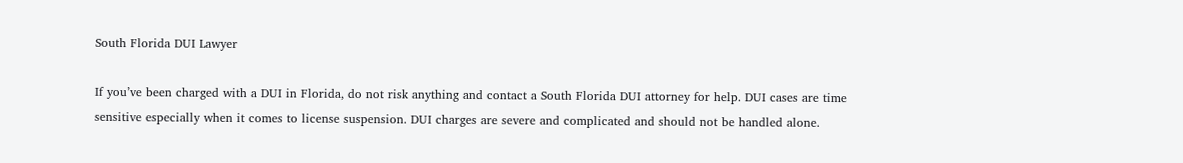South Florida DUI Lawyer

If you’ve been charged with a DUI in Florida, do not risk anything and contact a South Florida DUI attorney for help. DUI cases are time sensitive especially when it comes to license suspension. DUI charges are severe and complicated and should not be handled alone.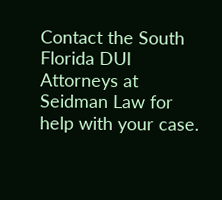Contact the South Florida DUI Attorneys at Seidman Law for help with your case.